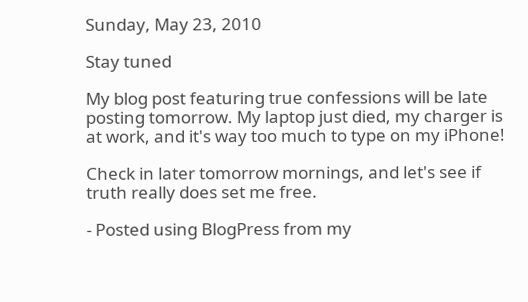Sunday, May 23, 2010

Stay tuned

My blog post featuring true confessions will be late posting tomorrow. My laptop just died, my charger is at work, and it's way too much to type on my iPhone!

Check in later tomorrow mornings, and let's see if truth really does set me free.

- Posted using BlogPress from my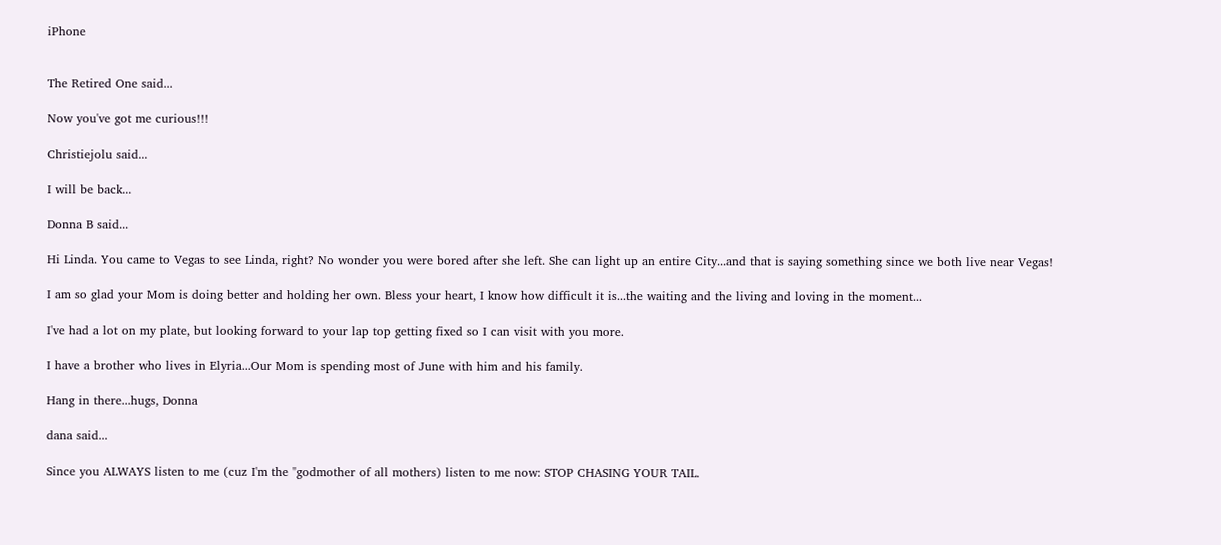iPhone


The Retired One said...

Now you've got me curious!!!

Christiejolu said...

I will be back...

Donna B said...

Hi Linda. You came to Vegas to see Linda, right? No wonder you were bored after she left. She can light up an entire City...and that is saying something since we both live near Vegas!

I am so glad your Mom is doing better and holding her own. Bless your heart, I know how difficult it is...the waiting and the living and loving in the moment...

I've had a lot on my plate, but looking forward to your lap top getting fixed so I can visit with you more.

I have a brother who lives in Elyria...Our Mom is spending most of June with him and his family.

Hang in there...hugs, Donna

dana said...

Since you ALWAYS listen to me (cuz I'm the "godmother of all mothers) listen to me now: STOP CHASING YOUR TAIL.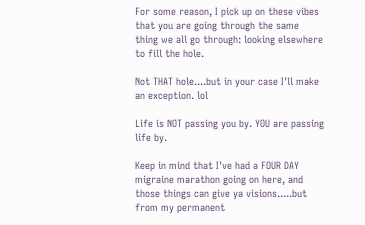For some reason, I pick up on these vibes that you are going through the same thing we all go through: looking elsewhere to fill the hole.

Not THAT hole....but in your case I'll make an exception. lol

Life is NOT passing you by. YOU are passing life by.

Keep in mind that I've had a FOUR DAY migraine marathon going on here, and those things can give ya visions.....but from my permanent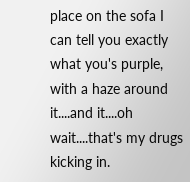place on the sofa I can tell you exactly what you's purple, with a haze around it....and it....oh wait....that's my drugs kicking in.